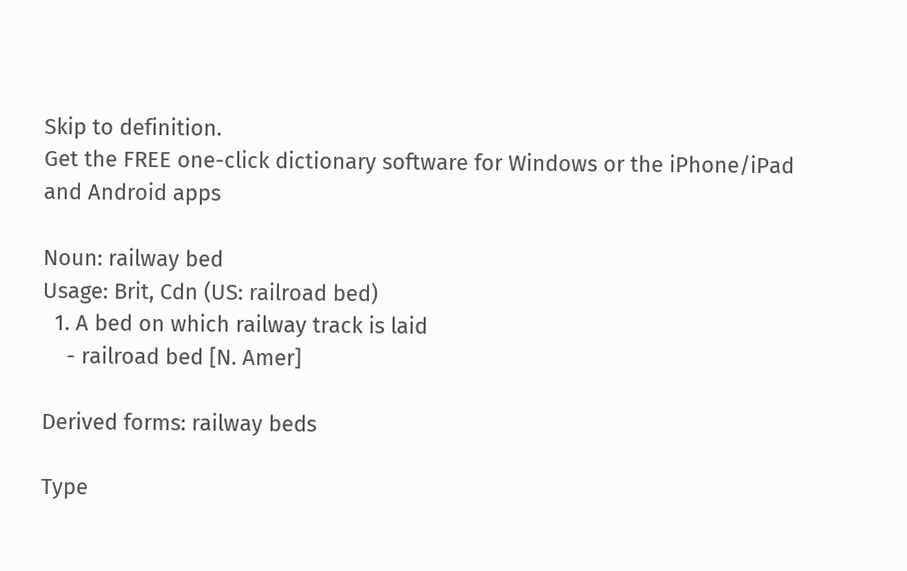Skip to definition.
Get the FREE one-click dictionary software for Windows or the iPhone/iPad and Android apps

Noun: railway bed
Usage: Brit, Cdn (US: railroad bed)
  1. A bed on which railway track is laid
    - railroad bed [N. Amer]

Derived forms: railway beds

Type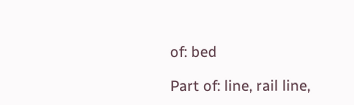of: bed

Part of: line, rail line,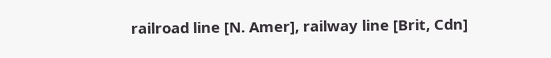railroad line [N. Amer], railway line [Brit, Cdn]